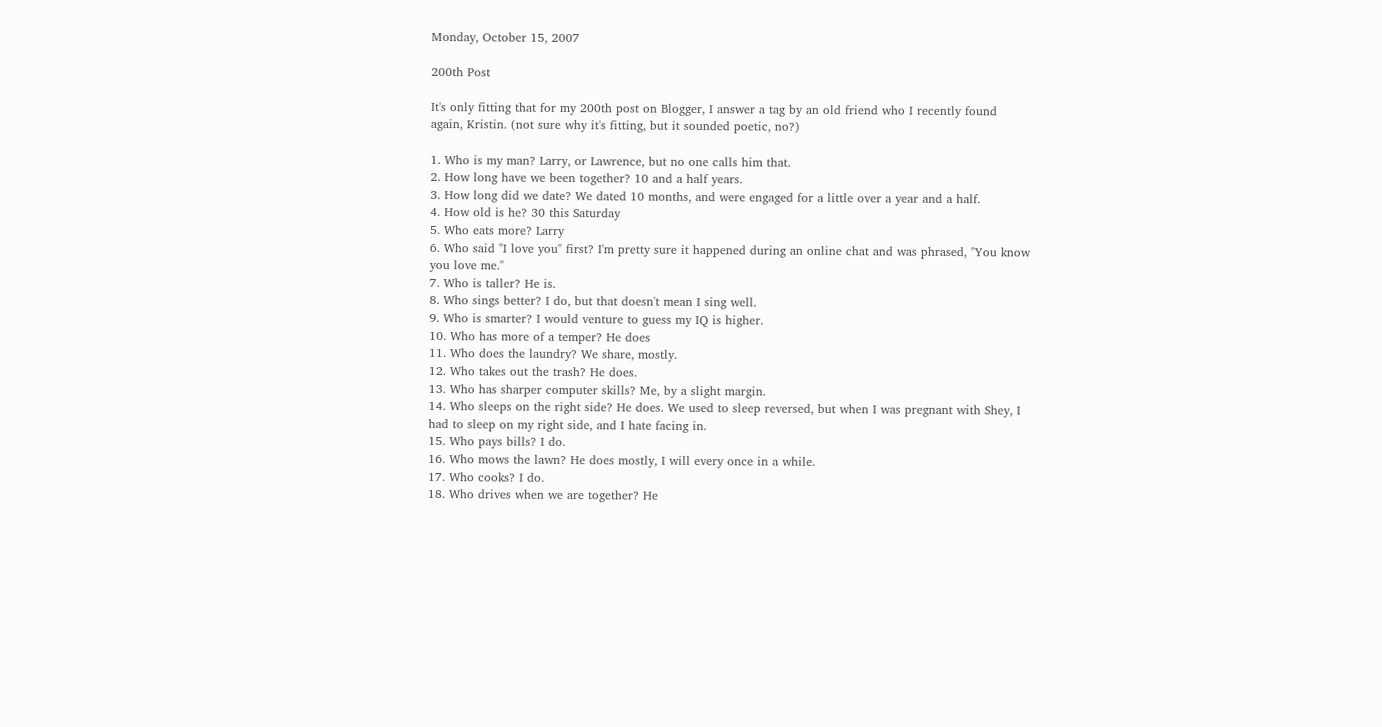Monday, October 15, 2007

200th Post

It's only fitting that for my 200th post on Blogger, I answer a tag by an old friend who I recently found again, Kristin. (not sure why it's fitting, but it sounded poetic, no?)

1. Who is my man? Larry, or Lawrence, but no one calls him that.
2. How long have we been together? 10 and a half years.
3. How long did we date? We dated 10 months, and were engaged for a little over a year and a half.
4. How old is he? 30 this Saturday
5. Who eats more? Larry
6. Who said "I love you" first? I'm pretty sure it happened during an online chat and was phrased, "You know you love me."
7. Who is taller? He is.
8. Who sings better? I do, but that doesn't mean I sing well.
9. Who is smarter? I would venture to guess my IQ is higher.
10. Who has more of a temper? He does
11. Who does the laundry? We share, mostly.
12. Who takes out the trash? He does.
13. Who has sharper computer skills? Me, by a slight margin.
14. Who sleeps on the right side? He does. We used to sleep reversed, but when I was pregnant with Shey, I had to sleep on my right side, and I hate facing in.
15. Who pays bills? I do.
16. Who mows the lawn? He does mostly, I will every once in a while.
17. Who cooks? I do.
18. Who drives when we are together? He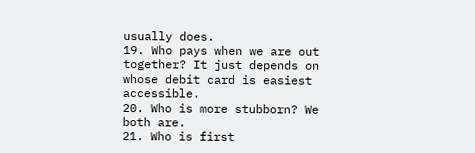usually does.
19. Who pays when we are out together? It just depends on whose debit card is easiest accessible.
20. Who is more stubborn? We both are.
21. Who is first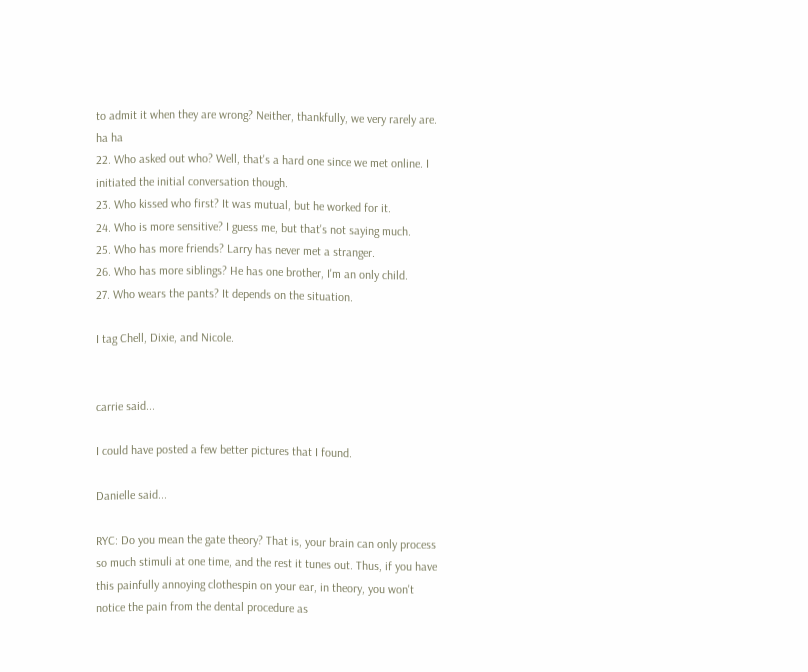to admit it when they are wrong? Neither, thankfully, we very rarely are. ha ha
22. Who asked out who? Well, that's a hard one since we met online. I initiated the initial conversation though.
23. Who kissed who first? It was mutual, but he worked for it.
24. Who is more sensitive? I guess me, but that's not saying much.
25. Who has more friends? Larry has never met a stranger.
26. Who has more siblings? He has one brother, I'm an only child.
27. Who wears the pants? It depends on the situation.

I tag Chell, Dixie, and Nicole.


carrie said...

I could have posted a few better pictures that I found.

Danielle said...

RYC: Do you mean the gate theory? That is, your brain can only process so much stimuli at one time, and the rest it tunes out. Thus, if you have this painfully annoying clothespin on your ear, in theory, you won't notice the pain from the dental procedure as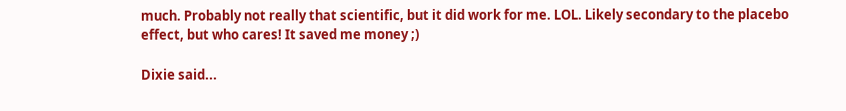much. Probably not really that scientific, but it did work for me. LOL. Likely secondary to the placebo effect, but who cares! It saved me money ;)

Dixie said...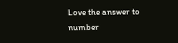Love the answer to number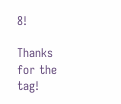8!

Thanks for the tag!